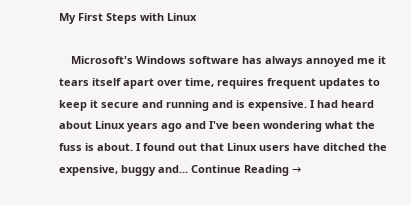My First Steps with Linux

    Microsoft's Windows software has always annoyed me it tears itself apart over time, requires frequent updates to keep it secure and running and is expensive. I had heard about Linux years ago and I've been wondering what the fuss is about. I found out that Linux users have ditched the expensive, buggy and... Continue Reading →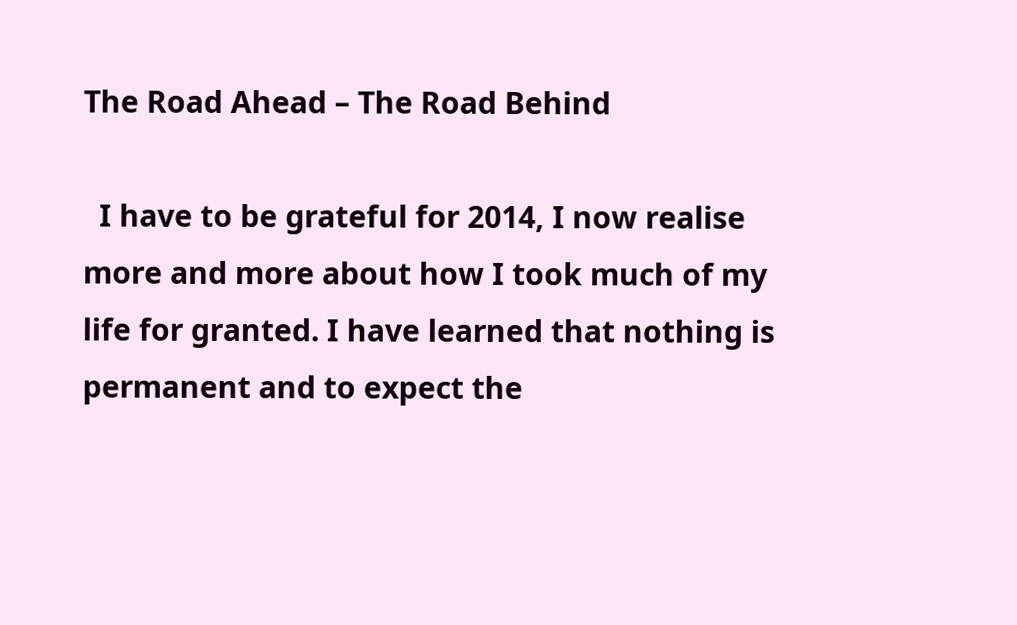The Road Ahead – The Road Behind

  I have to be grateful for 2014, I now realise more and more about how I took much of my life for granted. I have learned that nothing is permanent and to expect the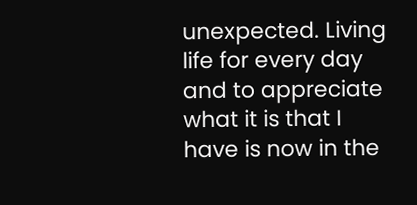unexpected. Living life for every day and to appreciate what it is that I have is now in the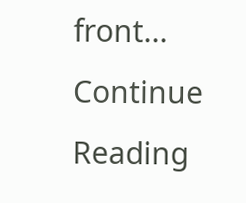front... Continue Reading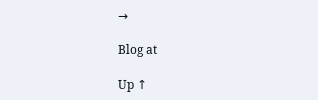→

Blog at

Up ↑